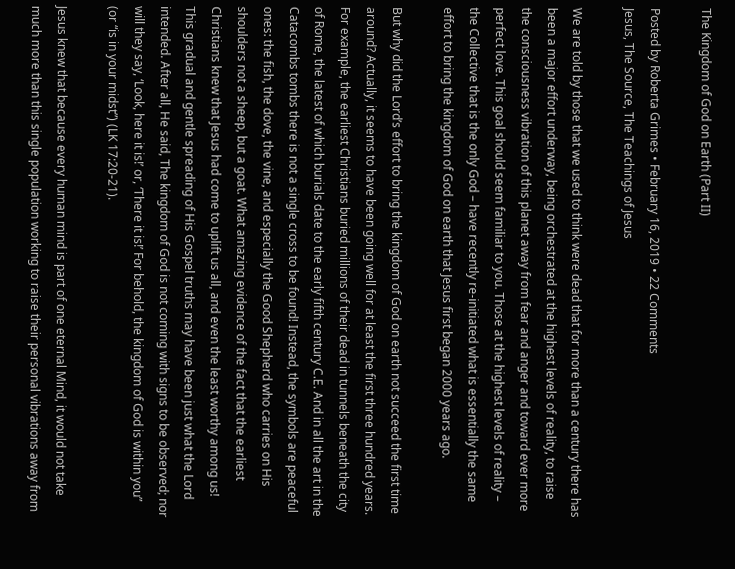The Kingdom of God on Earth (Part II)

Posted by Roberta Grimes • February 16, 2019 • 22 Comments
Jesus, The Source, The Teachings of Jesus

We are told by those that we used to think were dead that for more than a century there has been a major effort underway, being orchestrated at the highest levels of reality, to raise the consciousness vibration of this planet away from fear and anger and toward ever more perfect love. This goal should seem familiar to you. Those at the highest levels of reality – the Collective that is the only God – have recently re-initiated what is essentially the same effort to bring the kingdom of God on earth that Jesus first began 2000 years ago.

But why did the Lord’s effort to bring the kingdom of God on earth not succeed the first time around? Actually, it seems to have been going well for at least the first three hundred years. For example, the earliest Christians buried millions of their dead in tunnels beneath the city of Rome, the latest of which burials date to the early fifth century C.E. And in all the art in the Catacombs tombs there is not a single cross to be found! Instead, the symbols are peaceful ones: the fish, the dove, the vine, and especially the Good Shepherd who carries on His shoulders not a sheep, but a goat. What amazing evidence of the fact that the earliest Christians knew that Jesus had come to uplift us all, and even the least worthy among us! This gradual and gentle spreading of His Gospel truths may have been just what the Lord intended. After all, He said, The kingdom of God is not coming with signs to be observed; nor will they say, ‘Look, here it is!’ or, ‘There it is!’ For behold, the kingdom of God is within you” (or “is in your midst”) (LK 17:20-21).

Jesus knew that because every human mind is part of one eternal Mind, it would not take much more than this single population working to raise their personal vibrations away from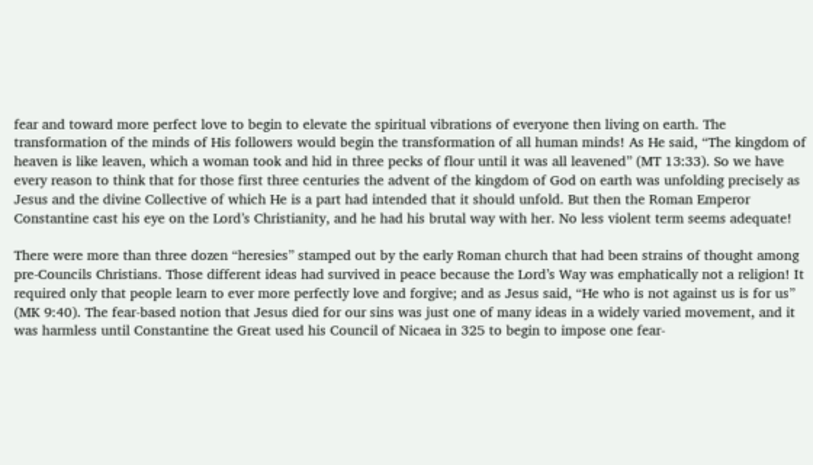fear and toward more perfect love to begin to elevate the spiritual vibrations of everyone then living on earth. The transformation of the minds of His followers would begin the transformation of all human minds! As He said, “The kingdom of heaven is like leaven, which a woman took and hid in three pecks of flour until it was all leavened” (MT 13:33). So we have every reason to think that for those first three centuries the advent of the kingdom of God on earth was unfolding precisely as Jesus and the divine Collective of which He is a part had intended that it should unfold. But then the Roman Emperor Constantine cast his eye on the Lord’s Christianity, and he had his brutal way with her. No less violent term seems adequate!

There were more than three dozen “heresies” stamped out by the early Roman church that had been strains of thought among pre-Councils Christians. Those different ideas had survived in peace because the Lord’s Way was emphatically not a religion! It required only that people learn to ever more perfectly love and forgive; and as Jesus said, “He who is not against us is for us” (MK 9:40). The fear-based notion that Jesus died for our sins was just one of many ideas in a widely varied movement, and it was harmless until Constantine the Great used his Council of Nicaea in 325 to begin to impose one fear-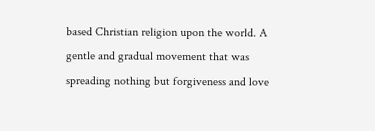based Christian religion upon the world. A gentle and gradual movement that was spreading nothing but forgiveness and love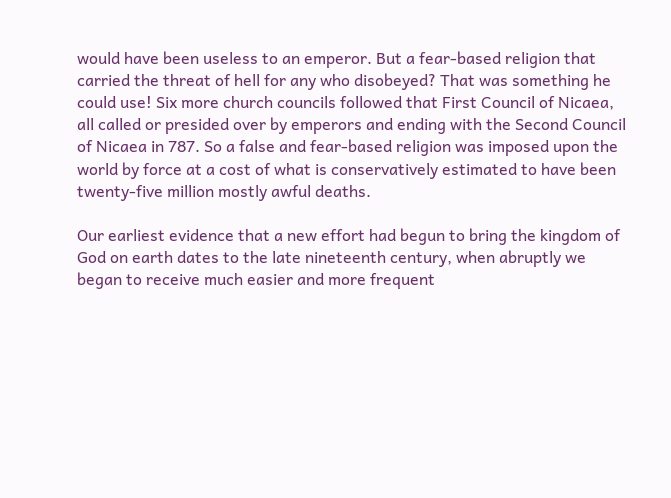would have been useless to an emperor. But a fear-based religion that carried the threat of hell for any who disobeyed? That was something he could use! Six more church councils followed that First Council of Nicaea, all called or presided over by emperors and ending with the Second Council of Nicaea in 787. So a false and fear-based religion was imposed upon the world by force at a cost of what is conservatively estimated to have been twenty-five million mostly awful deaths.

Our earliest evidence that a new effort had begun to bring the kingdom of God on earth dates to the late nineteenth century, when abruptly we began to receive much easier and more frequent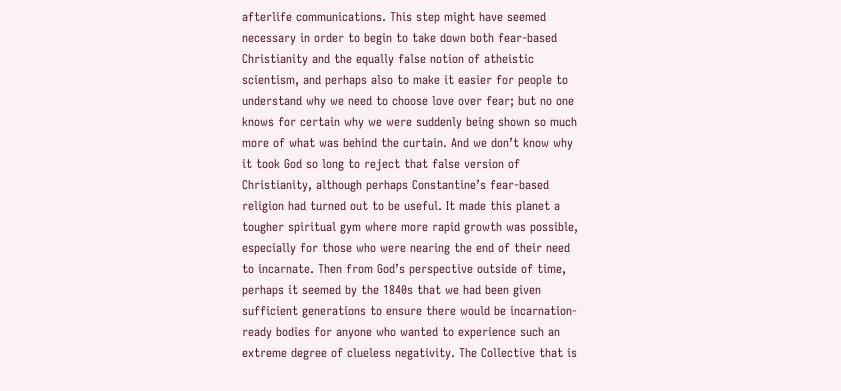afterlife communications. This step might have seemed necessary in order to begin to take down both fear-based Christianity and the equally false notion of atheistic scientism, and perhaps also to make it easier for people to understand why we need to choose love over fear; but no one knows for certain why we were suddenly being shown so much more of what was behind the curtain. And we don’t know why it took God so long to reject that false version of Christianity, although perhaps Constantine’s fear-based religion had turned out to be useful. It made this planet a tougher spiritual gym where more rapid growth was possible, especially for those who were nearing the end of their need to incarnate. Then from God’s perspective outside of time, perhaps it seemed by the 1840s that we had been given sufficient generations to ensure there would be incarnation-ready bodies for anyone who wanted to experience such an extreme degree of clueless negativity. The Collective that is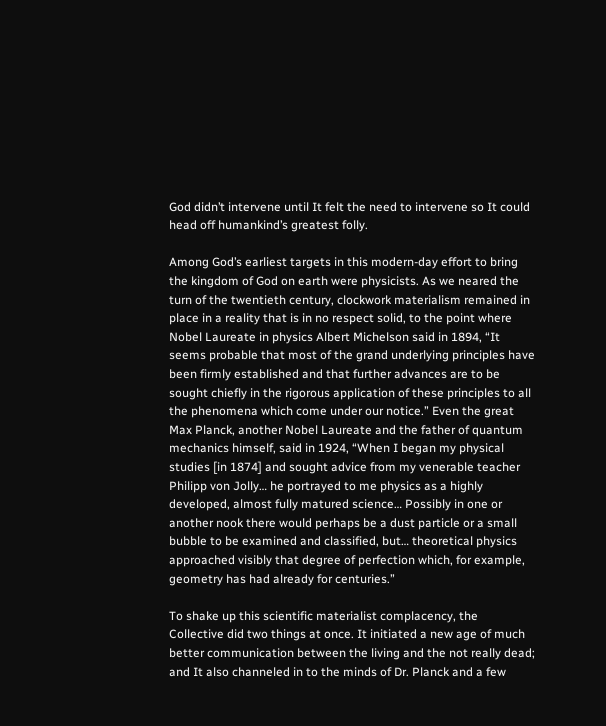God didn’t intervene until It felt the need to intervene so It could head off humankind’s greatest folly.

Among God’s earliest targets in this modern-day effort to bring the kingdom of God on earth were physicists. As we neared the turn of the twentieth century, clockwork materialism remained in place in a reality that is in no respect solid, to the point where Nobel Laureate in physics Albert Michelson said in 1894, “It seems probable that most of the grand underlying principles have been firmly established and that further advances are to be sought chiefly in the rigorous application of these principles to all the phenomena which come under our notice.” Even the great Max Planck, another Nobel Laureate and the father of quantum mechanics himself, said in 1924, “When I began my physical studies [in 1874] and sought advice from my venerable teacher Philipp von Jolly… he portrayed to me physics as a highly developed, almost fully matured science… Possibly in one or another nook there would perhaps be a dust particle or a small bubble to be examined and classified, but… theoretical physics approached visibly that degree of perfection which, for example, geometry has had already for centuries.”

To shake up this scientific materialist complacency, the Collective did two things at once. It initiated a new age of much better communication between the living and the not really dead; and It also channeled in to the minds of Dr. Planck and a few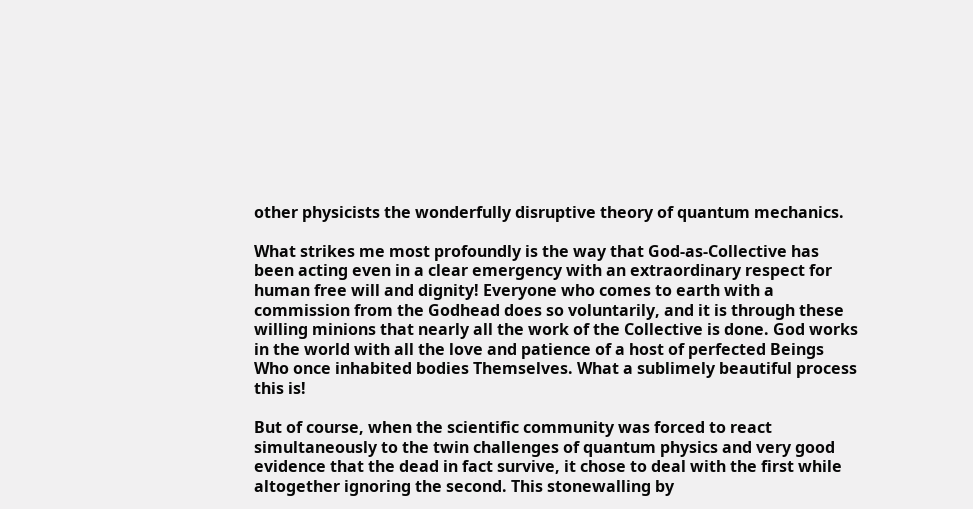other physicists the wonderfully disruptive theory of quantum mechanics.

What strikes me most profoundly is the way that God-as-Collective has been acting even in a clear emergency with an extraordinary respect for human free will and dignity! Everyone who comes to earth with a commission from the Godhead does so voluntarily, and it is through these willing minions that nearly all the work of the Collective is done. God works in the world with all the love and patience of a host of perfected Beings Who once inhabited bodies Themselves. What a sublimely beautiful process this is!

But of course, when the scientific community was forced to react simultaneously to the twin challenges of quantum physics and very good evidence that the dead in fact survive, it chose to deal with the first while altogether ignoring the second. This stonewalling by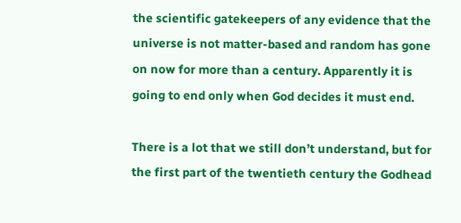the scientific gatekeepers of any evidence that the universe is not matter-based and random has gone on now for more than a century. Apparently it is going to end only when God decides it must end.

There is a lot that we still don’t understand, but for the first part of the twentieth century the Godhead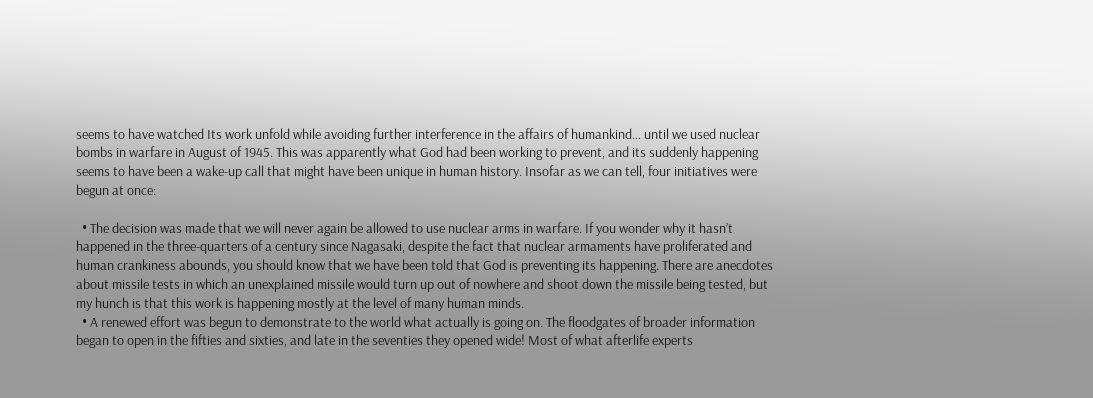seems to have watched Its work unfold while avoiding further interference in the affairs of humankind… until we used nuclear bombs in warfare in August of 1945. This was apparently what God had been working to prevent, and its suddenly happening seems to have been a wake-up call that might have been unique in human history. Insofar as we can tell, four initiatives were begun at once:

  • The decision was made that we will never again be allowed to use nuclear arms in warfare. If you wonder why it hasn’t happened in the three-quarters of a century since Nagasaki, despite the fact that nuclear armaments have proliferated and human crankiness abounds, you should know that we have been told that God is preventing its happening. There are anecdotes about missile tests in which an unexplained missile would turn up out of nowhere and shoot down the missile being tested, but my hunch is that this work is happening mostly at the level of many human minds.
  • A renewed effort was begun to demonstrate to the world what actually is going on. The floodgates of broader information began to open in the fifties and sixties, and late in the seventies they opened wide! Most of what afterlife experts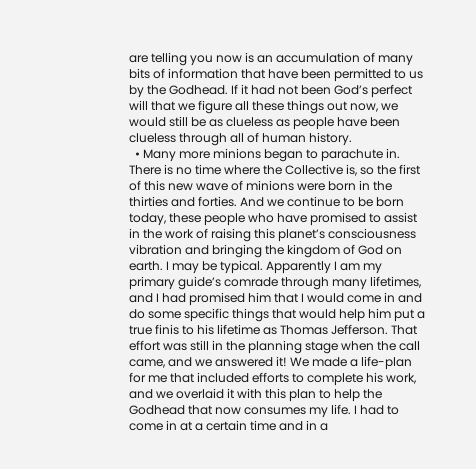are telling you now is an accumulation of many bits of information that have been permitted to us by the Godhead. If it had not been God’s perfect will that we figure all these things out now, we would still be as clueless as people have been clueless through all of human history.
  • Many more minions began to parachute in. There is no time where the Collective is, so the first of this new wave of minions were born in the thirties and forties. And we continue to be born today, these people who have promised to assist in the work of raising this planet’s consciousness vibration and bringing the kingdom of God on earth. I may be typical. Apparently I am my primary guide’s comrade through many lifetimes, and I had promised him that I would come in and do some specific things that would help him put a true finis to his lifetime as Thomas Jefferson. That effort was still in the planning stage when the call came, and we answered it! We made a life-plan for me that included efforts to complete his work, and we overlaid it with this plan to help the Godhead that now consumes my life. I had to come in at a certain time and in a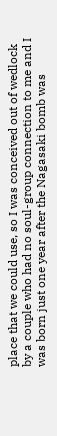place that we could use, so I was conceived out of wedlock by a couple who had no soul-group connection to me and I was born just one year after the Nagasaki bomb was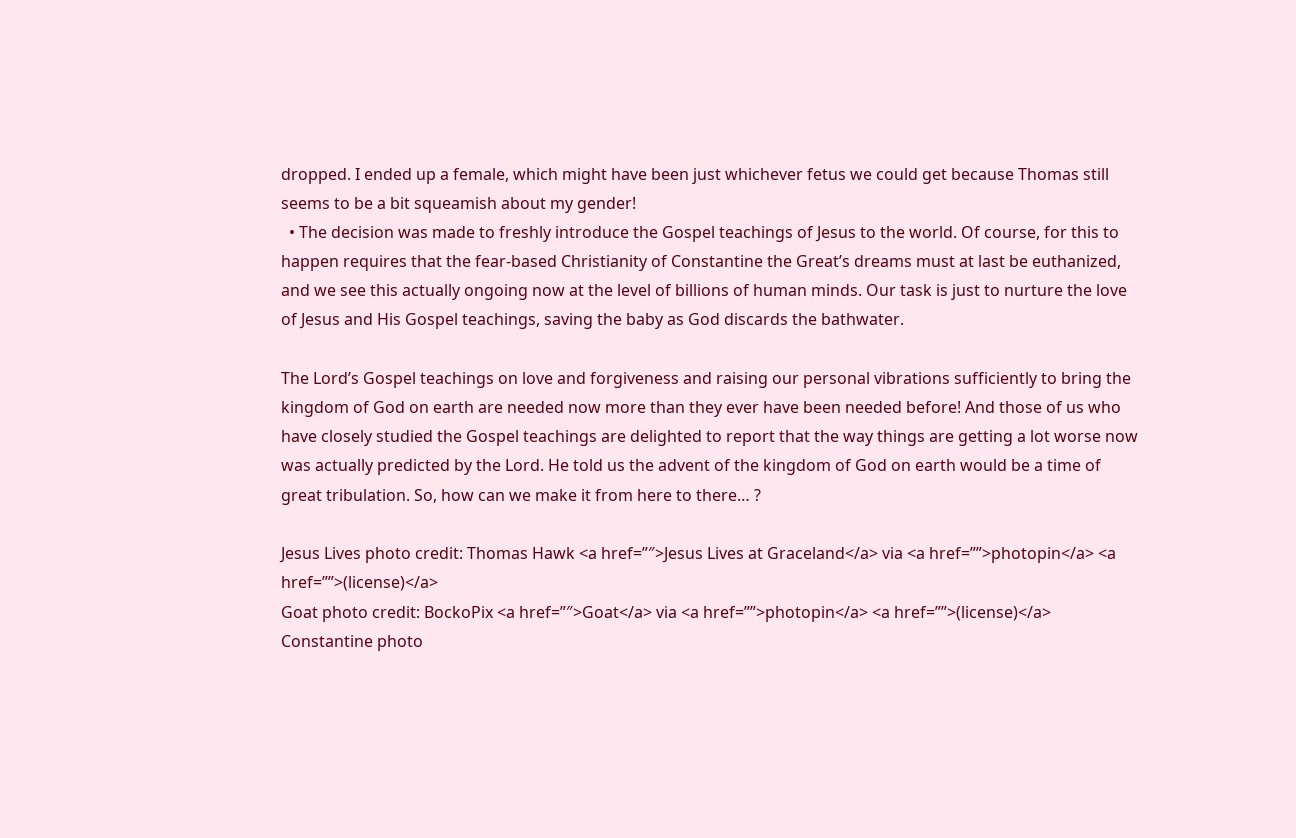dropped. I ended up a female, which might have been just whichever fetus we could get because Thomas still seems to be a bit squeamish about my gender!
  • The decision was made to freshly introduce the Gospel teachings of Jesus to the world. Of course, for this to happen requires that the fear-based Christianity of Constantine the Great’s dreams must at last be euthanized, and we see this actually ongoing now at the level of billions of human minds. Our task is just to nurture the love of Jesus and His Gospel teachings, saving the baby as God discards the bathwater.

The Lord’s Gospel teachings on love and forgiveness and raising our personal vibrations sufficiently to bring the kingdom of God on earth are needed now more than they ever have been needed before! And those of us who have closely studied the Gospel teachings are delighted to report that the way things are getting a lot worse now was actually predicted by the Lord. He told us the advent of the kingdom of God on earth would be a time of great tribulation. So, how can we make it from here to there… ?

Jesus Lives photo credit: Thomas Hawk <a href=”″>Jesus Lives at Graceland</a> via <a href=””>photopin</a> <a href=””>(license)</a>
Goat photo credit: BockoPix <a href=”″>Goat</a> via <a href=””>photopin</a> <a href=””>(license)</a>
Constantine photo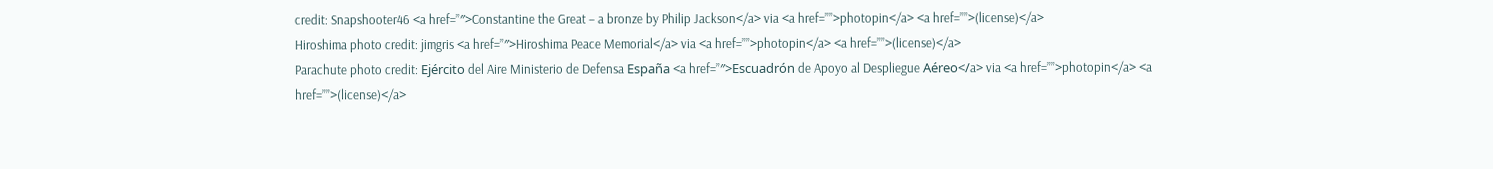credit: Snapshooter46 <a href=”″>Constantine the Great – a bronze by Philip Jackson</a> via <a href=””>photopin</a> <a href=””>(license)</a>
Hiroshima photo credit: jimgris <a href=”″>Hiroshima Peace Memorial</a> via <a href=””>photopin</a> <a href=””>(license)</a>
Parachute photo credit: Ejército del Aire Ministerio de Defensa España <a href=”″>Escuadrón de Apoyo al Despliegue Aéreo</a> via <a href=””>photopin</a> <a href=””>(license)</a>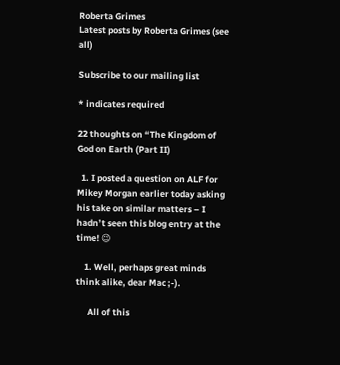Roberta Grimes
Latest posts by Roberta Grimes (see all)

Subscribe to our mailing list

* indicates required

22 thoughts on “The Kingdom of God on Earth (Part II)

  1. I posted a question on ALF for Mikey Morgan earlier today asking his take on similar matters – I hadn’t seen this blog entry at the time! 😉

    1. Well, perhaps great minds think alike, dear Mac ;-).

      All of this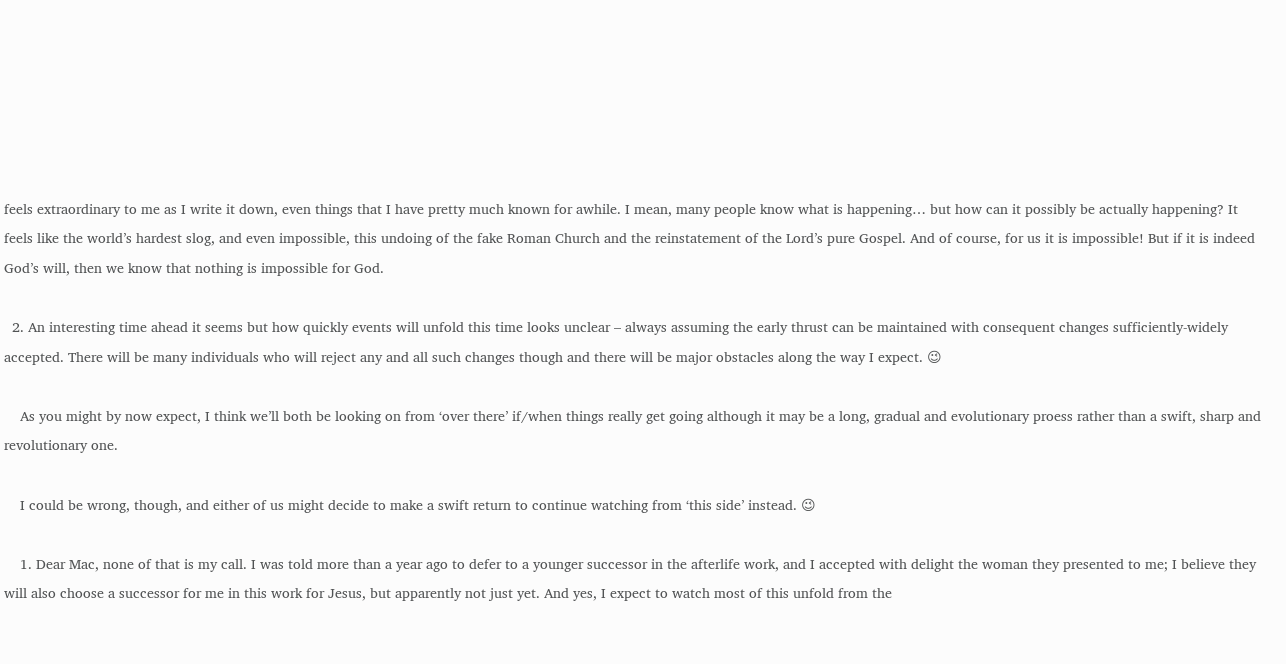feels extraordinary to me as I write it down, even things that I have pretty much known for awhile. I mean, many people know what is happening… but how can it possibly be actually happening? It feels like the world’s hardest slog, and even impossible, this undoing of the fake Roman Church and the reinstatement of the Lord’s pure Gospel. And of course, for us it is impossible! But if it is indeed God’s will, then we know that nothing is impossible for God.

  2. An interesting time ahead it seems but how quickly events will unfold this time looks unclear – always assuming the early thrust can be maintained with consequent changes sufficiently-widely accepted. There will be many individuals who will reject any and all such changes though and there will be major obstacles along the way I expect. 😉

    As you might by now expect, I think we’ll both be looking on from ‘over there’ if/when things really get going although it may be a long, gradual and evolutionary proess rather than a swift, sharp and revolutionary one.

    I could be wrong, though, and either of us might decide to make a swift return to continue watching from ‘this side’ instead. 😉

    1. Dear Mac, none of that is my call. I was told more than a year ago to defer to a younger successor in the afterlife work, and I accepted with delight the woman they presented to me; I believe they will also choose a successor for me in this work for Jesus, but apparently not just yet. And yes, I expect to watch most of this unfold from the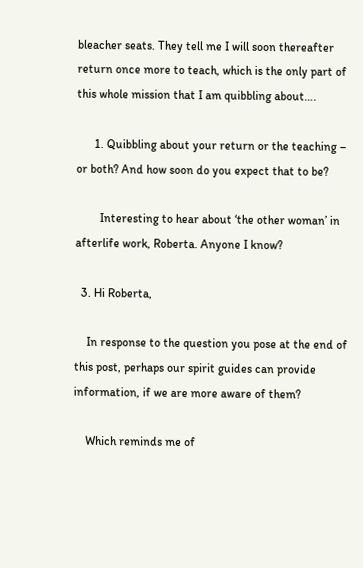bleacher seats. They tell me I will soon thereafter return once more to teach, which is the only part of this whole mission that I am quibbling about….

      1. Quibbling about your return or the teaching – or both? And how soon do you expect that to be?

        Interesting to hear about ‘the other woman’ in afterlife work, Roberta. Anyone I know?

  3. Hi Roberta,

    In response to the question you pose at the end of this post, perhaps our spirit guides can provide information, if we are more aware of them?

    Which reminds me of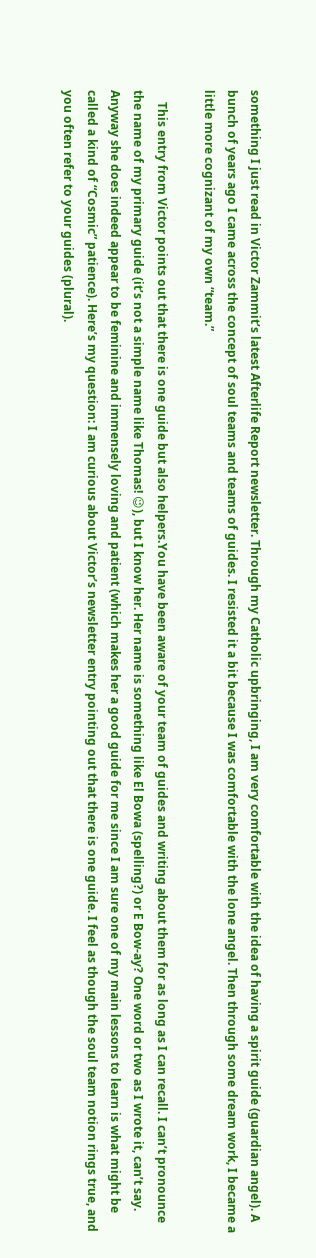something I just read in Victor Zammit’s latest Afterlife Report newsletter. Through my Catholic upbringing, I am very comfortable with the idea of having a spirit guide (guardian angel). A bunch of years ago I came across the concept of soul teams and teams of guides. I resisted it a bit because I was comfortable with the lone angel. Then through some dream work, I became a little more cognizant of my own “team.”

    This entry from Victor points out that there is one guide but also helpers.You have been aware of your team of guides and writing about them for as long as I can recall. I can’t pronounce the name of my primary guide (it’s not a simple name like Thomas! 😉), but I know her. Her name is something like El Bowa (spelling?) or E Bow-ay? One word or two as I wrote it, can’t say. Anyway she does indeed appear to be feminine and immensely loving and patient (which makes her a good guide for me since I am sure one of my main lessons to learn is what might be called a kind of “Cosmic” patience). Here’s my question: I am curious about Victor’s newsletter entry pointing out that there is one guide. I feel as though the soul team notion rings true, and you often refer to your guides (plural).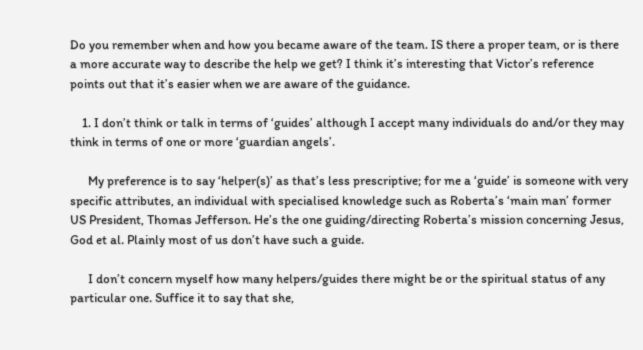Do you remember when and how you became aware of the team. IS there a proper team, or is there a more accurate way to describe the help we get? I think it’s interesting that Victor’s reference points out that it’s easier when we are aware of the guidance.

    1. I don’t think or talk in terms of ‘guides’ although I accept many individuals do and/or they may think in terms of one or more ‘guardian angels’.

      My preference is to say ‘helper(s)’ as that’s less prescriptive; for me a ‘guide’ is someone with very specific attributes, an individual with specialised knowledge such as Roberta’s ‘main man’ former US President, Thomas Jefferson. He’s the one guiding/directing Roberta’s mission concerning Jesus, God et al. Plainly most of us don’t have such a guide.

      I don’t concern myself how many helpers/guides there might be or the spiritual status of any particular one. Suffice it to say that she,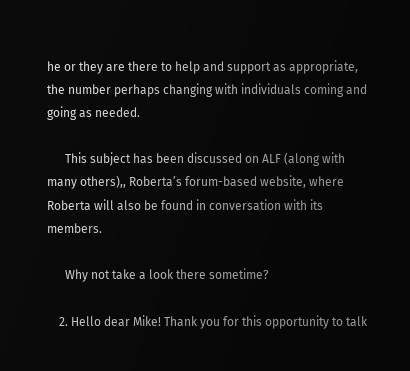he or they are there to help and support as appropriate, the number perhaps changing with individuals coming and going as needed.

      This subject has been discussed on ALF (along with many others),, Roberta’s forum-based website, where Roberta will also be found in conversation with its members.

      Why not take a look there sometime?

    2. Hello dear Mike! Thank you for this opportunity to talk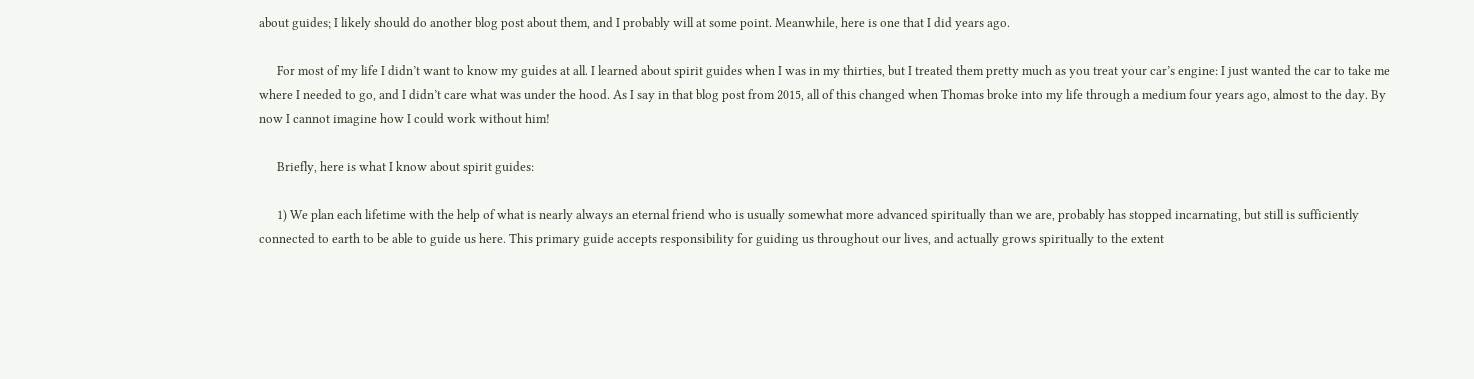about guides; I likely should do another blog post about them, and I probably will at some point. Meanwhile, here is one that I did years ago.

      For most of my life I didn’t want to know my guides at all. I learned about spirit guides when I was in my thirties, but I treated them pretty much as you treat your car’s engine: I just wanted the car to take me where I needed to go, and I didn’t care what was under the hood. As I say in that blog post from 2015, all of this changed when Thomas broke into my life through a medium four years ago, almost to the day. By now I cannot imagine how I could work without him!

      Briefly, here is what I know about spirit guides:

      1) We plan each lifetime with the help of what is nearly always an eternal friend who is usually somewhat more advanced spiritually than we are, probably has stopped incarnating, but still is sufficiently connected to earth to be able to guide us here. This primary guide accepts responsibility for guiding us throughout our lives, and actually grows spiritually to the extent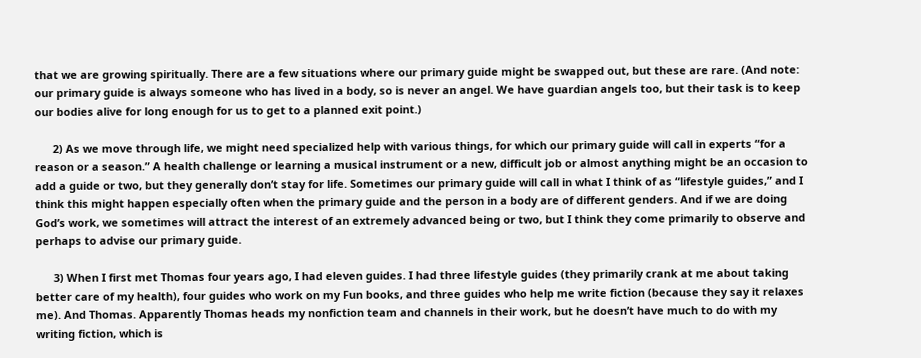that we are growing spiritually. There are a few situations where our primary guide might be swapped out, but these are rare. (And note: our primary guide is always someone who has lived in a body, so is never an angel. We have guardian angels too, but their task is to keep our bodies alive for long enough for us to get to a planned exit point.)

      2) As we move through life, we might need specialized help with various things, for which our primary guide will call in experts “for a reason or a season.” A health challenge or learning a musical instrument or a new, difficult job or almost anything might be an occasion to add a guide or two, but they generally don’t stay for life. Sometimes our primary guide will call in what I think of as “lifestyle guides,” and I think this might happen especially often when the primary guide and the person in a body are of different genders. And if we are doing God’s work, we sometimes will attract the interest of an extremely advanced being or two, but I think they come primarily to observe and perhaps to advise our primary guide.

      3) When I first met Thomas four years ago, I had eleven guides. I had three lifestyle guides (they primarily crank at me about taking better care of my health), four guides who work on my Fun books, and three guides who help me write fiction (because they say it relaxes me). And Thomas. Apparently Thomas heads my nonfiction team and channels in their work, but he doesn’t have much to do with my writing fiction, which is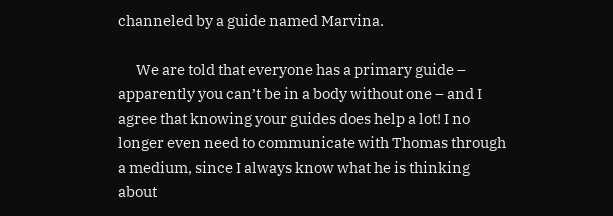channeled by a guide named Marvina.

      We are told that everyone has a primary guide – apparently you can’t be in a body without one – and I agree that knowing your guides does help a lot! I no longer even need to communicate with Thomas through a medium, since I always know what he is thinking about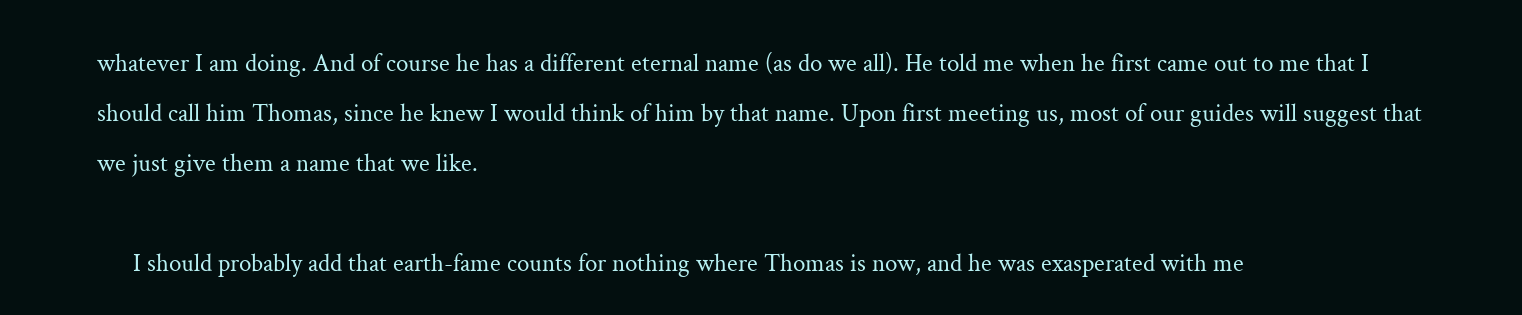whatever I am doing. And of course he has a different eternal name (as do we all). He told me when he first came out to me that I should call him Thomas, since he knew I would think of him by that name. Upon first meeting us, most of our guides will suggest that we just give them a name that we like.

      I should probably add that earth-fame counts for nothing where Thomas is now, and he was exasperated with me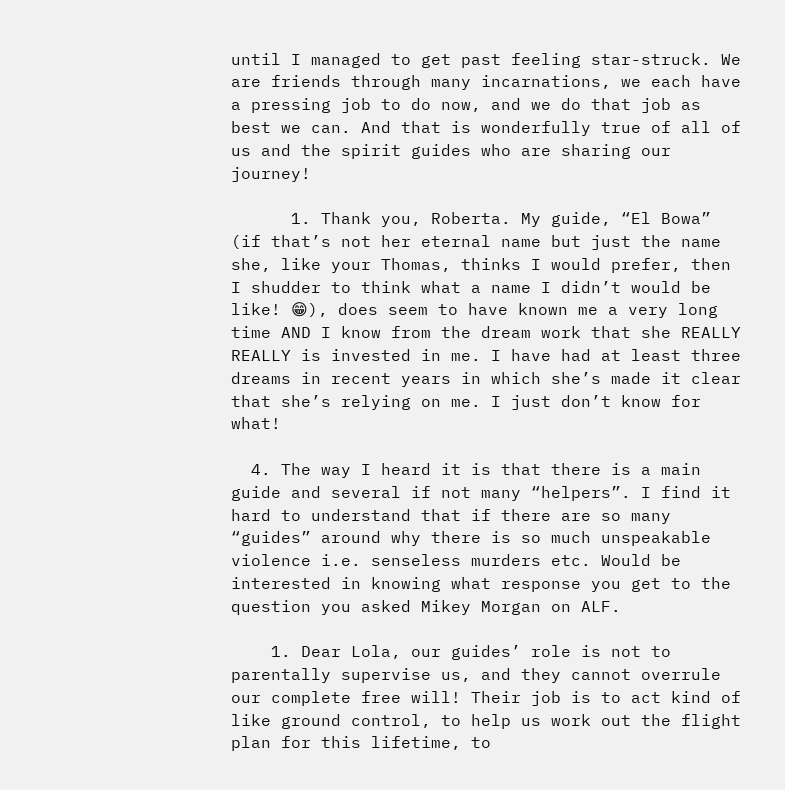until I managed to get past feeling star-struck. We are friends through many incarnations, we each have a pressing job to do now, and we do that job as best we can. And that is wonderfully true of all of us and the spirit guides who are sharing our journey!

      1. Thank you, Roberta. My guide, “El Bowa” (if that’s not her eternal name but just the name she, like your Thomas, thinks I would prefer, then I shudder to think what a name I didn’t would be like! 😁), does seem to have known me a very long time AND I know from the dream work that she REALLY REALLY is invested in me. I have had at least three dreams in recent years in which she’s made it clear that she’s relying on me. I just don’t know for what!

  4. The way I heard it is that there is a main guide and several if not many “helpers”. I find it hard to understand that if there are so many “guides” around why there is so much unspeakable violence i.e. senseless murders etc. Would be interested in knowing what response you get to the question you asked Mikey Morgan on ALF.

    1. Dear Lola, our guides’ role is not to parentally supervise us, and they cannot overrule our complete free will! Their job is to act kind of like ground control, to help us work out the flight plan for this lifetime, to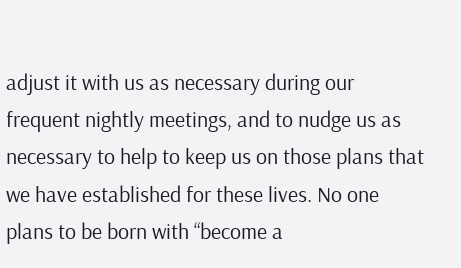adjust it with us as necessary during our frequent nightly meetings, and to nudge us as necessary to help to keep us on those plans that we have established for these lives. No one plans to be born with “become a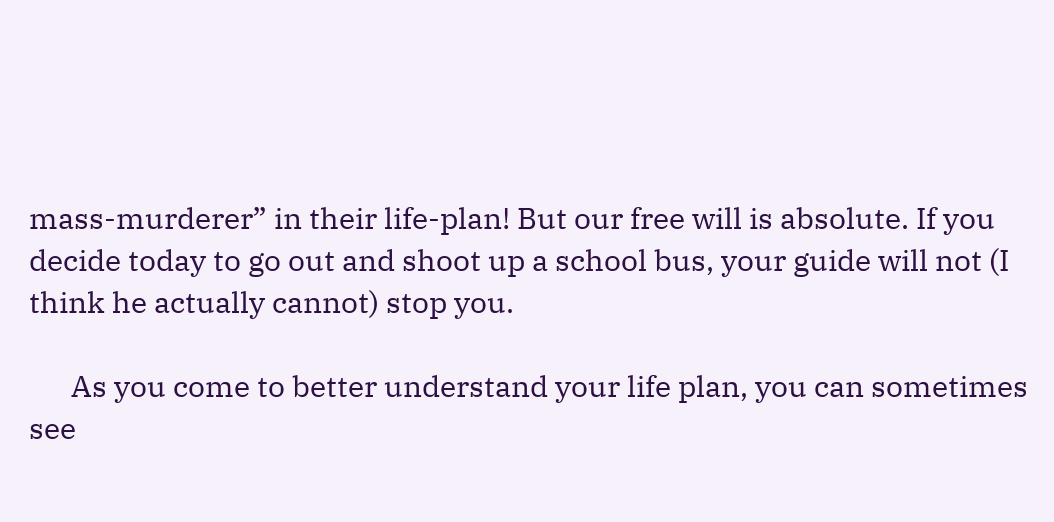mass-murderer” in their life-plan! But our free will is absolute. If you decide today to go out and shoot up a school bus, your guide will not (I think he actually cannot) stop you.

      As you come to better understand your life plan, you can sometimes see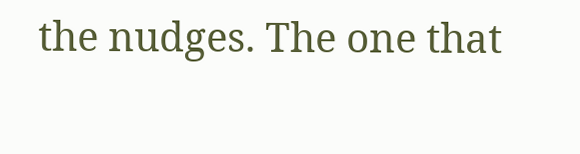the nudges. The one that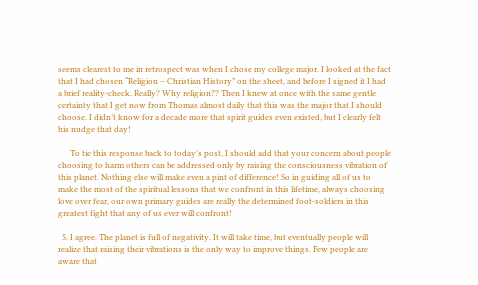seems clearest to me in retrospect was when I chose my college major. I looked at the fact that I had chosen “Religion – Christian History” on the sheet, and before I signed it I had a brief reality-check. Really? Why religion?? Then I knew at once with the same gentle certainty that I get now from Thomas almost daily that this was the major that I should choose. I didn’t know for a decade more that spirit guides even existed, but I clearly felt his nudge that day!

      To tie this response back to today’s post, I should add that your concern about people choosing to harm others can be addressed only by raising the consciousness vibration of this planet. Nothing else will make even a pint of difference! So in guiding all of us to make the most of the spiritual lessons that we confront in this lifetime, always choosing love over fear, our own primary guides are really the determined foot-soldiers in this greatest fight that any of us ever will confront!

  5. I agree. The planet is full of negativity. It will take time, but eventually people will realize that raising their vibrations is the only way to improve things. Few people are aware that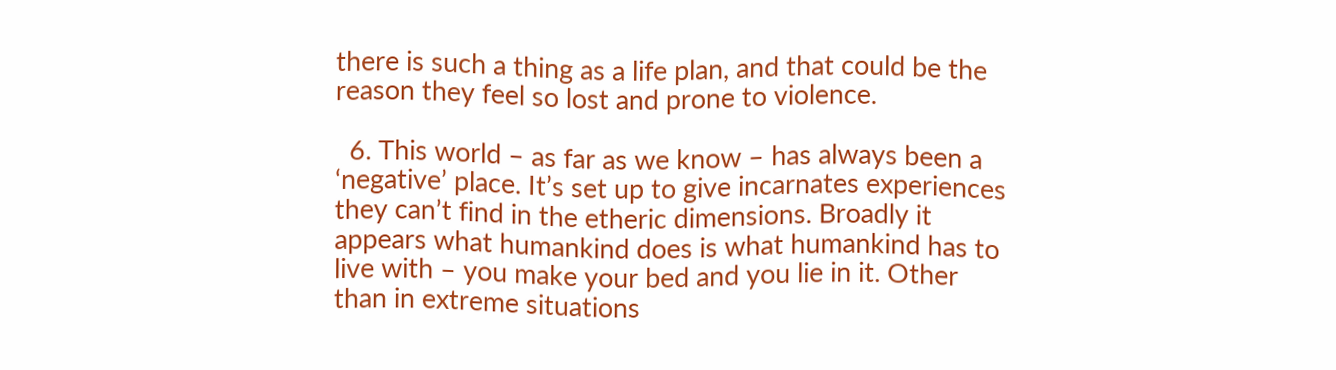there is such a thing as a life plan, and that could be the reason they feel so lost and prone to violence.

  6. This world – as far as we know – has always been a ‘negative’ place. It’s set up to give incarnates experiences they can’t find in the etheric dimensions. Broadly it appears what humankind does is what humankind has to live with – you make your bed and you lie in it. Other than in extreme situations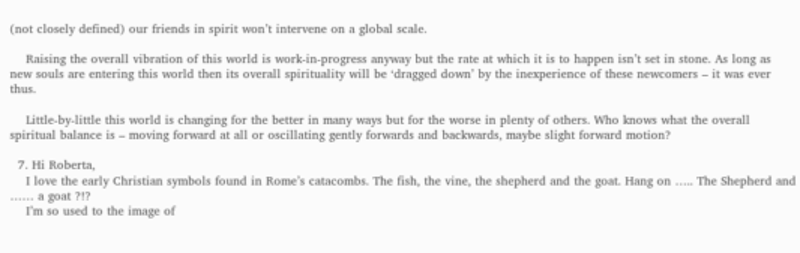(not closely defined) our friends in spirit won’t intervene on a global scale.

    Raising the overall vibration of this world is work-in-progress anyway but the rate at which it is to happen isn’t set in stone. As long as new souls are entering this world then its overall spirituality will be ‘dragged down’ by the inexperience of these newcomers – it was ever thus.

    Little-by-little this world is changing for the better in many ways but for the worse in plenty of others. Who knows what the overall spiritual balance is – moving forward at all or oscillating gently forwards and backwards, maybe slight forward motion?

  7. Hi Roberta,
    I love the early Christian symbols found in Rome’s catacombs. The fish, the vine, the shepherd and the goat. Hang on ….. The Shepherd and …… a goat ?!?
    I’m so used to the image of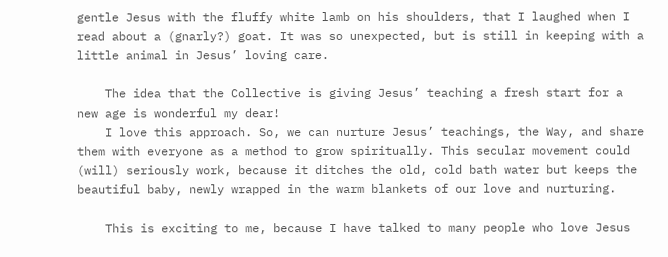gentle Jesus with the fluffy white lamb on his shoulders, that I laughed when I read about a (gnarly?) goat. It was so unexpected, but is still in keeping with a little animal in Jesus’ loving care.

    The idea that the Collective is giving Jesus’ teaching a fresh start for a new age is wonderful my dear!
    I love this approach. So, we can nurture Jesus’ teachings, the Way, and share them with everyone as a method to grow spiritually. This secular movement could (will) seriously work, because it ditches the old, cold bath water but keeps the beautiful baby, newly wrapped in the warm blankets of our love and nurturing.

    This is exciting to me, because I have talked to many people who love Jesus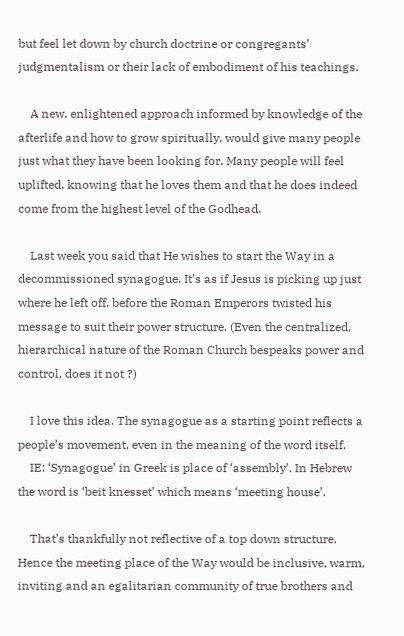but feel let down by church doctrine or congregants’ judgmentalism or their lack of embodiment of his teachings.

    A new, enlightened approach informed by knowledge of the afterlife and how to grow spiritually, would give many people just what they have been looking for. Many people will feel uplifted, knowing that he loves them and that he does indeed come from the highest level of the Godhead.

    Last week you said that He wishes to start the Way in a decommissioned synagogue. It’s as if Jesus is picking up just where he left off, before the Roman Emperors twisted his message to suit their power structure. (Even the centralized, hierarchical nature of the Roman Church bespeaks power and control, does it not ?)

    I love this idea. The synagogue as a starting point reflects a people’s movement, even in the meaning of the word itself.
    IE: ‘Synagogue’ in Greek is place of ‘assembly’. In Hebrew the word is ‘beit knesset’ which means ‘meeting house’.

    That’s thankfully not reflective of a top down structure. Hence the meeting place of the Way would be inclusive, warm, inviting and an egalitarian community of true brothers and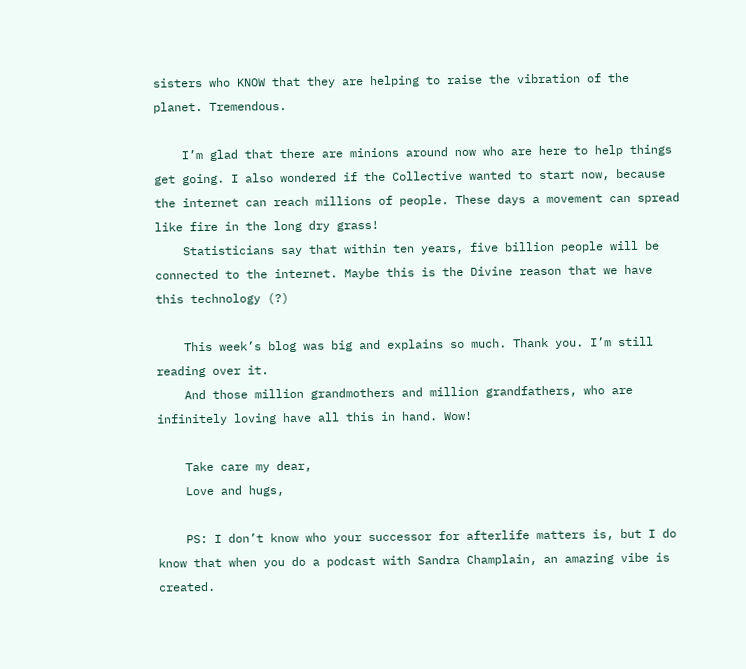sisters who KNOW that they are helping to raise the vibration of the planet. Tremendous.

    I’m glad that there are minions around now who are here to help things get going. I also wondered if the Collective wanted to start now, because the internet can reach millions of people. These days a movement can spread like fire in the long dry grass!
    Statisticians say that within ten years, five billion people will be connected to the internet. Maybe this is the Divine reason that we have this technology (?)

    This week’s blog was big and explains so much. Thank you. I’m still reading over it.
    And those million grandmothers and million grandfathers, who are infinitely loving have all this in hand. Wow!

    Take care my dear,
    Love and hugs,

    PS: I don’t know who your successor for afterlife matters is, but I do know that when you do a podcast with Sandra Champlain, an amazing vibe is created.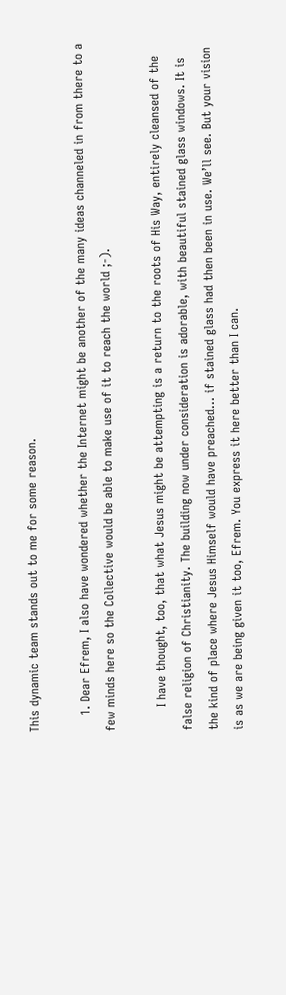This dynamic team stands out to me for some reason.

    1. Dear Efrem, I also have wondered whether the Internet might be another of the many ideas channeled in from there to a few minds here so the Collective would be able to make use of it to reach the world ;-).

      I have thought, too, that what Jesus might be attempting is a return to the roots of His Way, entirely cleansed of the false religion of Christianity. The building now under consideration is adorable, with beautiful stained glass windows. It is the kind of place where Jesus Himself would have preached… if stained glass had then been in use. We’ll see. But your vision is as we are being given it too, Efrem. You express it here better than I can.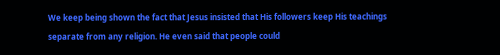We keep being shown the fact that Jesus insisted that His followers keep His teachings separate from any religion. He even said that people could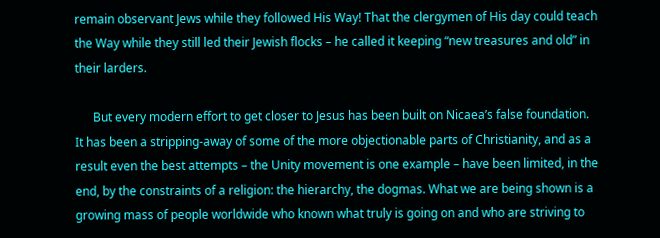remain observant Jews while they followed His Way! That the clergymen of His day could teach the Way while they still led their Jewish flocks – he called it keeping “new treasures and old” in their larders.

      But every modern effort to get closer to Jesus has been built on Nicaea’s false foundation. It has been a stripping-away of some of the more objectionable parts of Christianity, and as a result even the best attempts – the Unity movement is one example – have been limited, in the end, by the constraints of a religion: the hierarchy, the dogmas. What we are being shown is a growing mass of people worldwide who known what truly is going on and who are striving to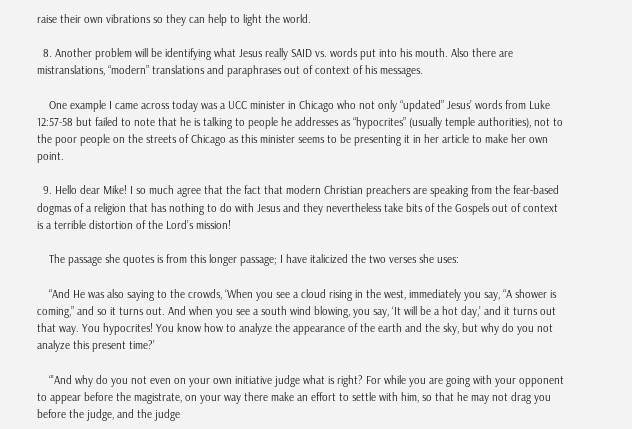raise their own vibrations so they can help to light the world.

  8. Another problem will be identifying what Jesus really SAID vs. words put into his mouth. Also there are mistranslations, “modern” translations and paraphrases out of context of his messages.

    One example I came across today was a UCC minister in Chicago who not only “updated” Jesus’ words from Luke 12:57-58 but failed to note that he is talking to people he addresses as “hypocrites” (usually temple authorities), not to the poor people on the streets of Chicago as this minister seems to be presenting it in her article to make her own point.

  9. Hello dear Mike! I so much agree that the fact that modern Christian preachers are speaking from the fear-based dogmas of a religion that has nothing to do with Jesus and they nevertheless take bits of the Gospels out of context is a terrible distortion of the Lord’s mission!

    The passage she quotes is from this longer passage; I have italicized the two verses she uses:

    “And He was also saying to the crowds, ‘When you see a cloud rising in the west, immediately you say, “A shower is coming,” and so it turns out. And when you see a south wind blowing, you say, ‘It will be a hot day,’ and it turns out that way. You hypocrites! You know how to analyze the appearance of the earth and the sky, but why do you not analyze this present time?’

    “’And why do you not even on your own initiative judge what is right? For while you are going with your opponent to appear before the magistrate, on your way there make an effort to settle with him, so that he may not drag you before the judge, and the judge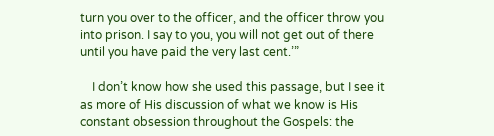turn you over to the officer, and the officer throw you into prison. I say to you, you will not get out of there until you have paid the very last cent.’”

    I don’t know how she used this passage, but I see it as more of His discussion of what we know is His constant obsession throughout the Gospels: the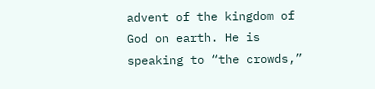advent of the kingdom of God on earth. He is speaking to “the crowds,”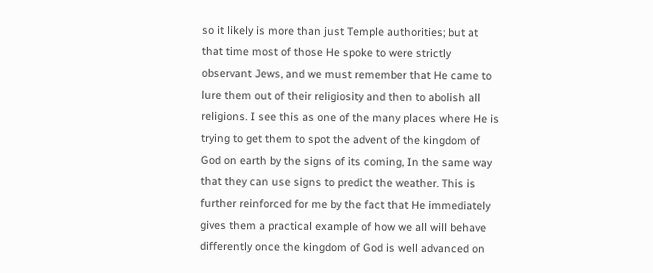so it likely is more than just Temple authorities; but at that time most of those He spoke to were strictly observant Jews, and we must remember that He came to lure them out of their religiosity and then to abolish all religions. I see this as one of the many places where He is trying to get them to spot the advent of the kingdom of God on earth by the signs of its coming, In the same way that they can use signs to predict the weather. This is further reinforced for me by the fact that He immediately gives them a practical example of how we all will behave differently once the kingdom of God is well advanced on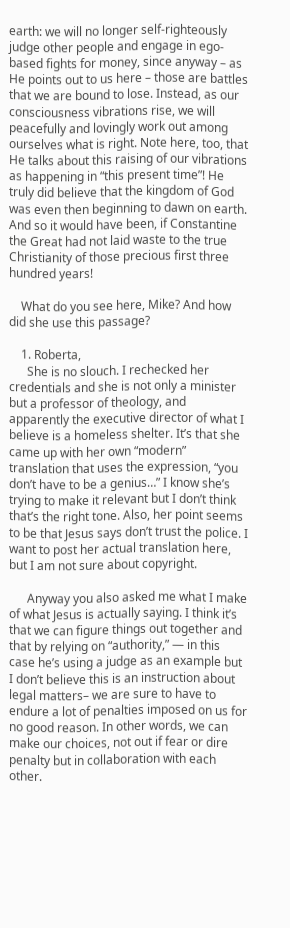earth: we will no longer self-righteously judge other people and engage in ego-based fights for money, since anyway – as He points out to us here – those are battles that we are bound to lose. Instead, as our consciousness vibrations rise, we will peacefully and lovingly work out among ourselves what is right. Note here, too, that He talks about this raising of our vibrations as happening in “this present time”! He truly did believe that the kingdom of God was even then beginning to dawn on earth. And so it would have been, if Constantine the Great had not laid waste to the true Christianity of those precious first three hundred years!

    What do you see here, Mike? And how did she use this passage?

    1. Roberta,
      She is no slouch. I rechecked her credentials and she is not only a minister but a professor of theology, and apparently the executive director of what I believe is a homeless shelter. It’s that she came up with her own “modern” translation that uses the expression, “you don’t have to be a genius…” I know she’s trying to make it relevant but I don’t think that’s the right tone. Also, her point seems to be that Jesus says don’t trust the police. I want to post her actual translation here, but I am not sure about copyright.

      Anyway you also asked me what I make of what Jesus is actually saying. I think it’s that we can figure things out together and that by relying on “authority,” — in this case he’s using a judge as an example but I don’t believe this is an instruction about legal matters– we are sure to have to endure a lot of penalties imposed on us for no good reason. In other words, we can make our choices, not out if fear or dire penalty but in collaboration with each other.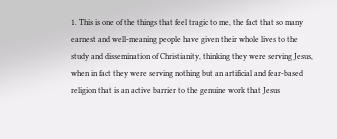1. This is one of the things that feel tragic to me, the fact that so many earnest and well-meaning people have given their whole lives to the study and dissemination of Christianity, thinking they were serving Jesus, when in fact they were serving nothing but an artificial and fear-based religion that is an active barrier to the genuine work that Jesus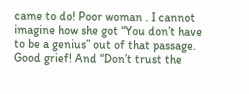came to do! Poor woman . I cannot imagine how she got “You don’t have to be a genius” out of that passage. Good grief! And “Don’t trust the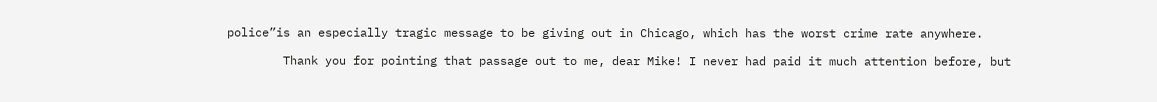police”is an especially tragic message to be giving out in Chicago, which has the worst crime rate anywhere.

        Thank you for pointing that passage out to me, dear Mike! I never had paid it much attention before, but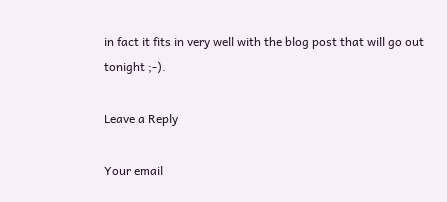in fact it fits in very well with the blog post that will go out tonight ;-).

Leave a Reply

Your email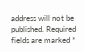address will not be published. Required fields are marked *